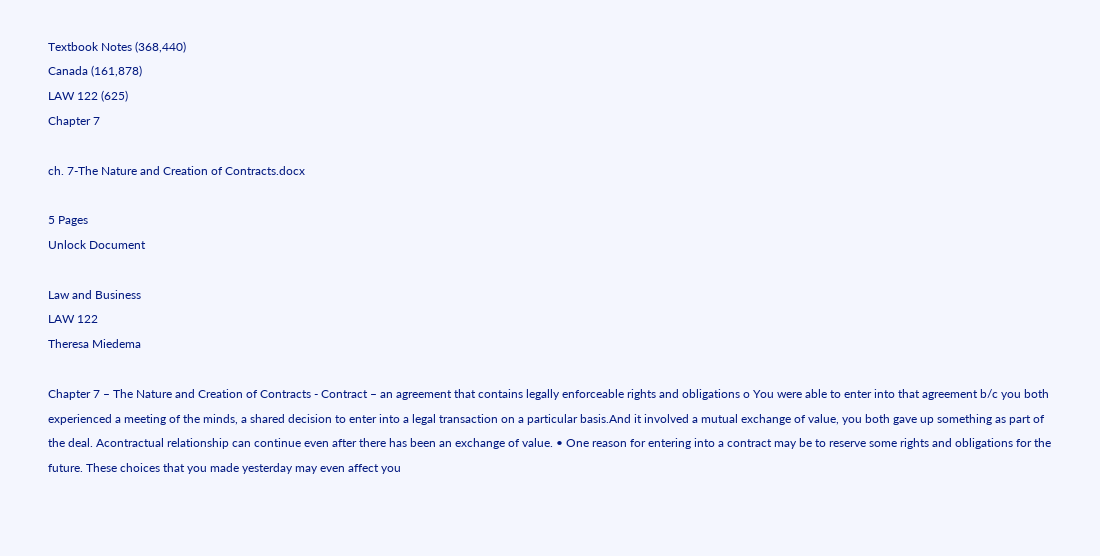Textbook Notes (368,440)
Canada (161,878)
LAW 122 (625)
Chapter 7

ch. 7-The Nature and Creation of Contracts.docx

5 Pages
Unlock Document

Law and Business
LAW 122
Theresa Miedema

Chapter 7 – The Nature and Creation of Contracts - Contract – an agreement that contains legally enforceable rights and obligations o You were able to enter into that agreement b/c you both experienced a meeting of the minds, a shared decision to enter into a legal transaction on a particular basis.And it involved a mutual exchange of value, you both gave up something as part of the deal. Acontractual relationship can continue even after there has been an exchange of value. • One reason for entering into a contract may be to reserve some rights and obligations for the future. These choices that you made yesterday may even affect you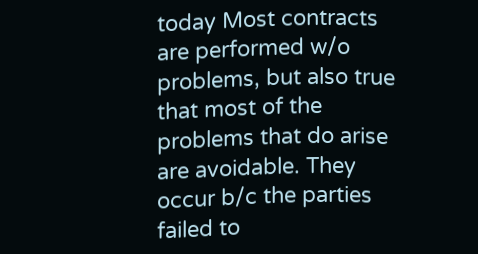today Most contracts are performed w/o problems, but also true that most of the problems that do arise are avoidable. They occur b/c the parties failed to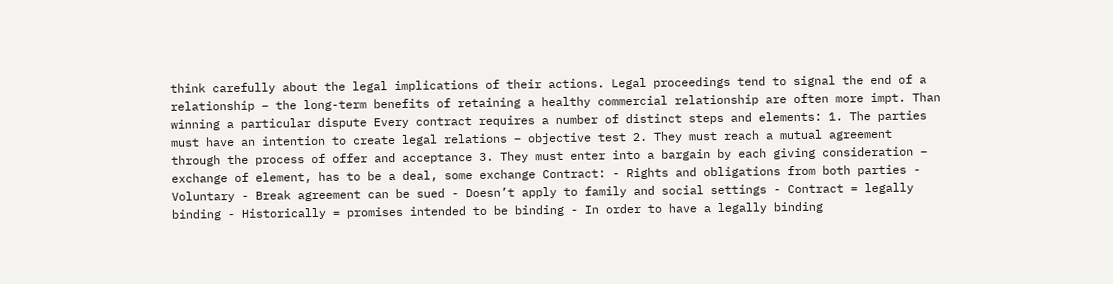think carefully about the legal implications of their actions. Legal proceedings tend to signal the end of a relationship – the long-term benefits of retaining a healthy commercial relationship are often more impt. Than winning a particular dispute Every contract requires a number of distinct steps and elements: 1. The parties must have an intention to create legal relations – objective test 2. They must reach a mutual agreement through the process of offer and acceptance 3. They must enter into a bargain by each giving consideration – exchange of element, has to be a deal, some exchange Contract: - Rights and obligations from both parties - Voluntary - Break agreement can be sued - Doesn’t apply to family and social settings - Contract = legally binding - Historically = promises intended to be binding - In order to have a legally binding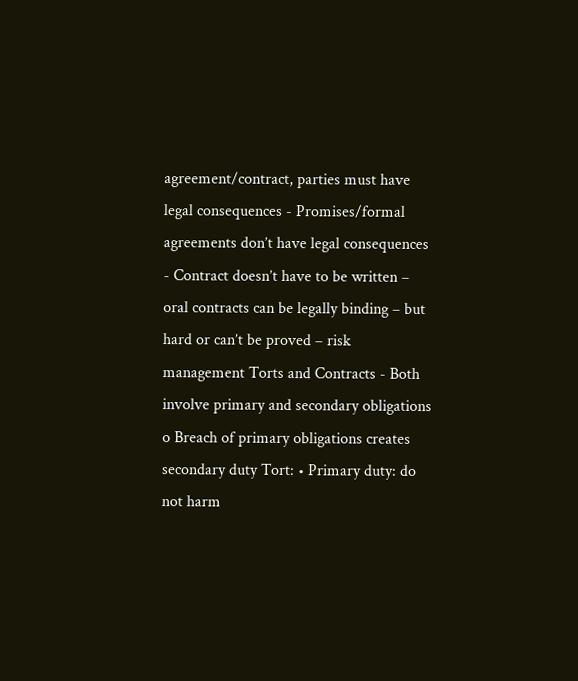agreement/contract, parties must have legal consequences - Promises/formal agreements don’t have legal consequences - Contract doesn’t have to be written – oral contracts can be legally binding – but hard or can’t be proved – risk management Torts and Contracts - Both involve primary and secondary obligations o Breach of primary obligations creates secondary duty Tort: • Primary duty: do not harm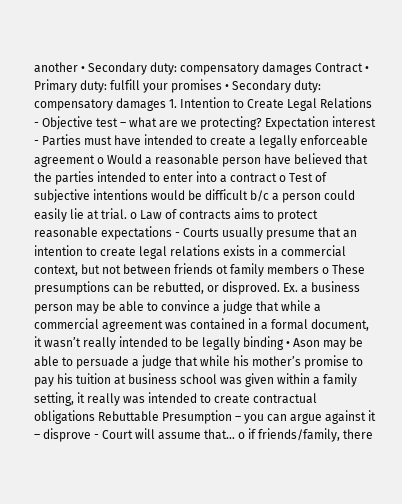another • Secondary duty: compensatory damages Contract • Primary duty: fulfill your promises • Secondary duty: compensatory damages 1. Intention to Create Legal Relations - Objective test – what are we protecting? Expectation interest - Parties must have intended to create a legally enforceable agreement o Would a reasonable person have believed that the parties intended to enter into a contract o Test of subjective intentions would be difficult b/c a person could easily lie at trial. o Law of contracts aims to protect reasonable expectations - Courts usually presume that an intention to create legal relations exists in a commercial context, but not between friends ot family members o These presumptions can be rebutted, or disproved. Ex. a business person may be able to convince a judge that while a commercial agreement was contained in a formal document, it wasn’t really intended to be legally binding • Ason may be able to persuade a judge that while his mother’s promise to pay his tuition at business school was given within a family setting, it really was intended to create contractual obligations Rebuttable Presumption – you can argue against it – disprove - Court will assume that… o if friends/family, there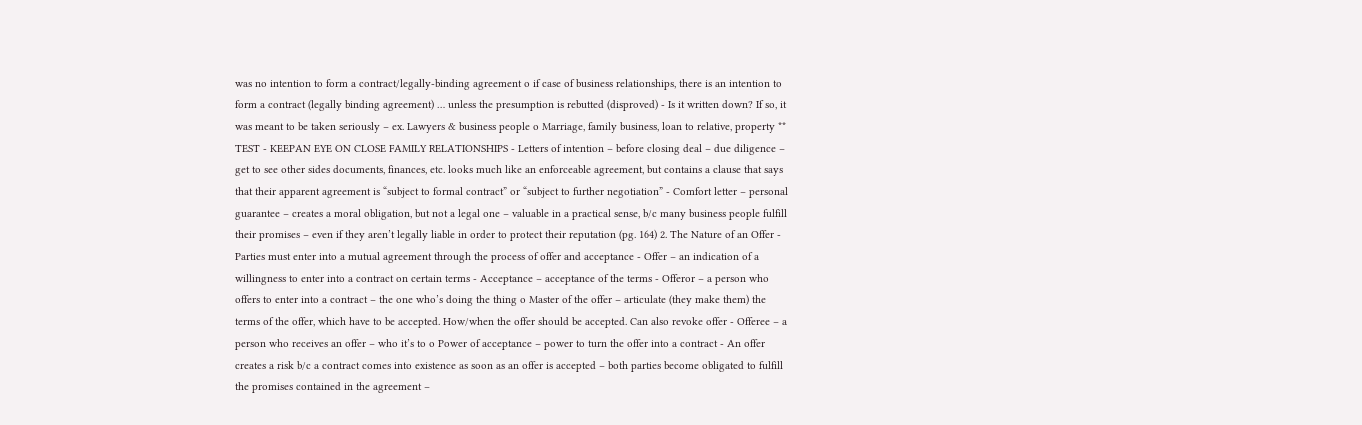was no intention to form a contract/legally-binding agreement o if case of business relationships, there is an intention to form a contract (legally binding agreement) … unless the presumption is rebutted (disproved) - Is it written down? If so, it was meant to be taken seriously – ex. Lawyers & business people o Marriage, family business, loan to relative, property ** TEST - KEEPAN EYE ON CLOSE FAMILY RELATIONSHIPS - Letters of intention – before closing deal – due diligence – get to see other sides documents, finances, etc. looks much like an enforceable agreement, but contains a clause that says that their apparent agreement is “subject to formal contract” or “subject to further negotiation” - Comfort letter – personal guarantee – creates a moral obligation, but not a legal one – valuable in a practical sense, b/c many business people fulfill their promises – even if they aren’t legally liable in order to protect their reputation (pg. 164) 2. The Nature of an Offer - Parties must enter into a mutual agreement through the process of offer and acceptance - Offer – an indication of a willingness to enter into a contract on certain terms - Acceptance – acceptance of the terms - Offeror – a person who offers to enter into a contract – the one who’s doing the thing o Master of the offer – articulate (they make them) the terms of the offer, which have to be accepted. How/when the offer should be accepted. Can also revoke offer - Offeree – a person who receives an offer – who it’s to o Power of acceptance – power to turn the offer into a contract - An offer creates a risk b/c a contract comes into existence as soon as an offer is accepted – both parties become obligated to fulfill the promises contained in the agreement –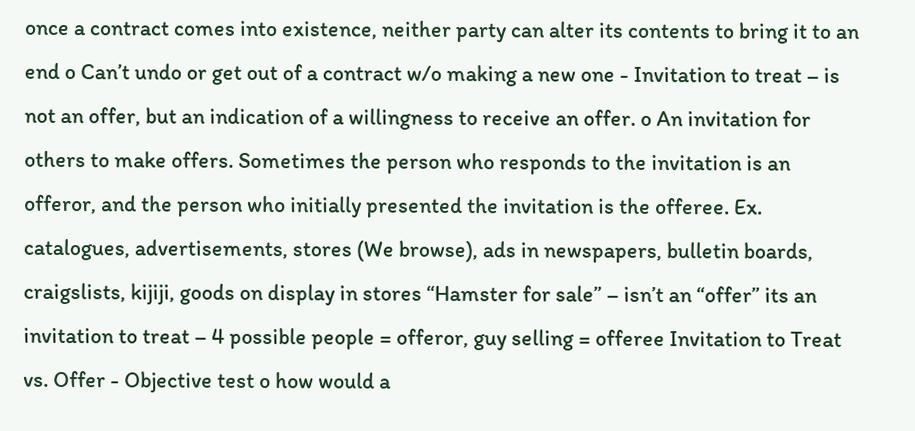once a contract comes into existence, neither party can alter its contents to bring it to an end o Can’t undo or get out of a contract w/o making a new one - Invitation to treat – is not an offer, but an indication of a willingness to receive an offer. o An invitation for others to make offers. Sometimes the person who responds to the invitation is an offeror, and the person who initially presented the invitation is the offeree. Ex. catalogues, advertisements, stores (We browse), ads in newspapers, bulletin boards, craigslists, kijiji, goods on display in stores “Hamster for sale” – isn’t an “offer” its an invitation to treat – 4 possible people = offeror, guy selling = offeree Invitation to Treat vs. Offer - Objective test o how would a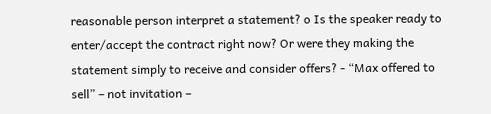reasonable person interpret a statement? o Is the speaker ready to enter/accept the contract right now? Or were they making the statement simply to receive and consider offers? - “Max offered to sell” – not invitation –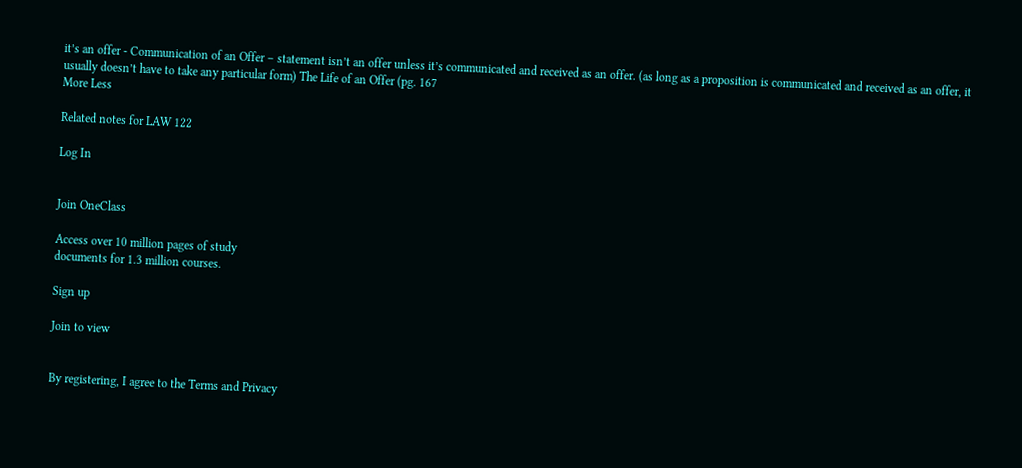it’s an offer - Communication of an Offer – statement isn’t an offer unless it’s communicated and received as an offer. (as long as a proposition is communicated and received as an offer, it usually doesn’t have to take any particular form) The Life of an Offer (pg. 167
More Less

Related notes for LAW 122

Log In


Join OneClass

Access over 10 million pages of study
documents for 1.3 million courses.

Sign up

Join to view


By registering, I agree to the Terms and Privacy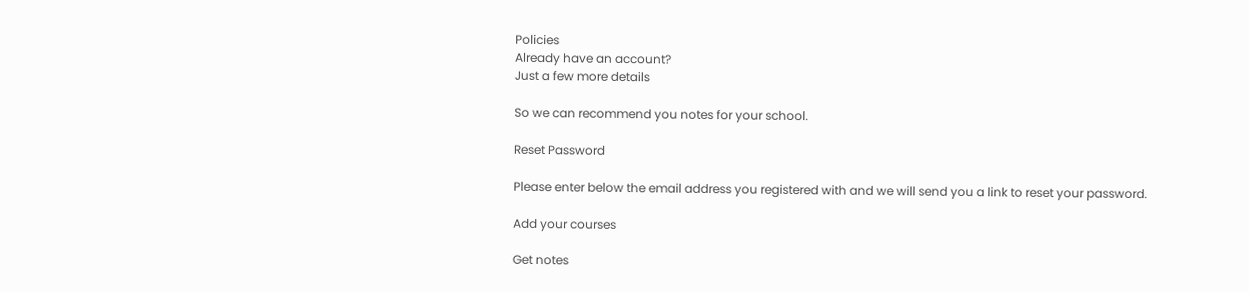Policies
Already have an account?
Just a few more details

So we can recommend you notes for your school.

Reset Password

Please enter below the email address you registered with and we will send you a link to reset your password.

Add your courses

Get notes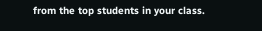from the top students in your class.